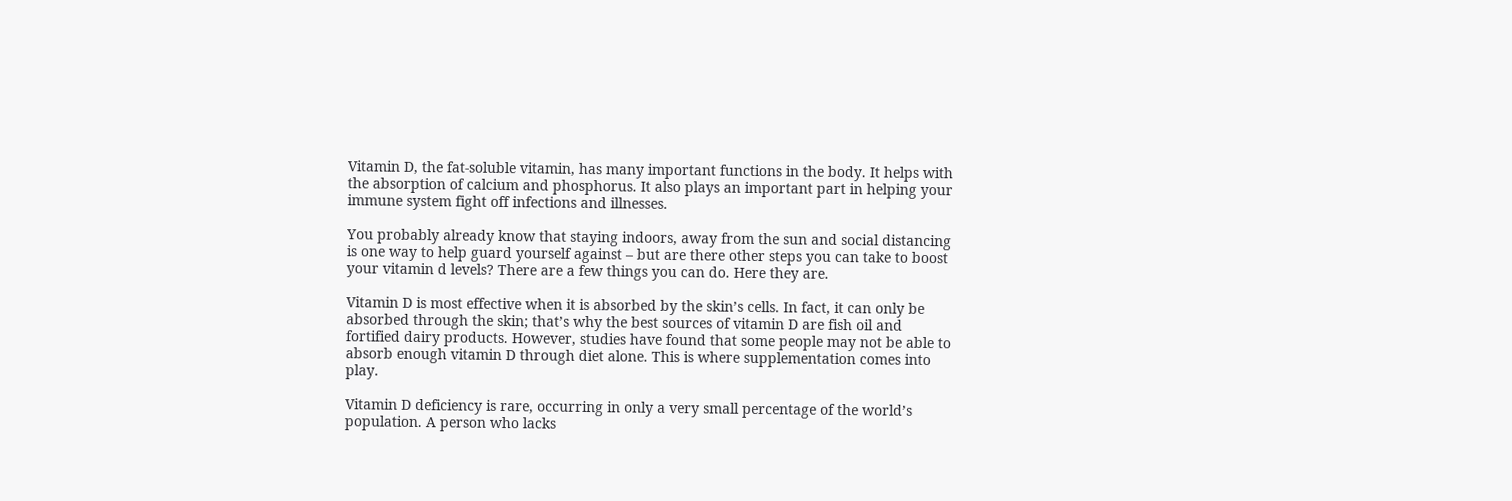Vitamin D, the fat-soluble vitamin, has many important functions in the body. It helps with the absorption of calcium and phosphorus. It also plays an important part in helping your immune system fight off infections and illnesses.

You probably already know that staying indoors, away from the sun and social distancing is one way to help guard yourself against – but are there other steps you can take to boost your vitamin d levels? There are a few things you can do. Here they are.

Vitamin D is most effective when it is absorbed by the skin’s cells. In fact, it can only be absorbed through the skin; that’s why the best sources of vitamin D are fish oil and fortified dairy products. However, studies have found that some people may not be able to absorb enough vitamin D through diet alone. This is where supplementation comes into play.

Vitamin D deficiency is rare, occurring in only a very small percentage of the world’s population. A person who lacks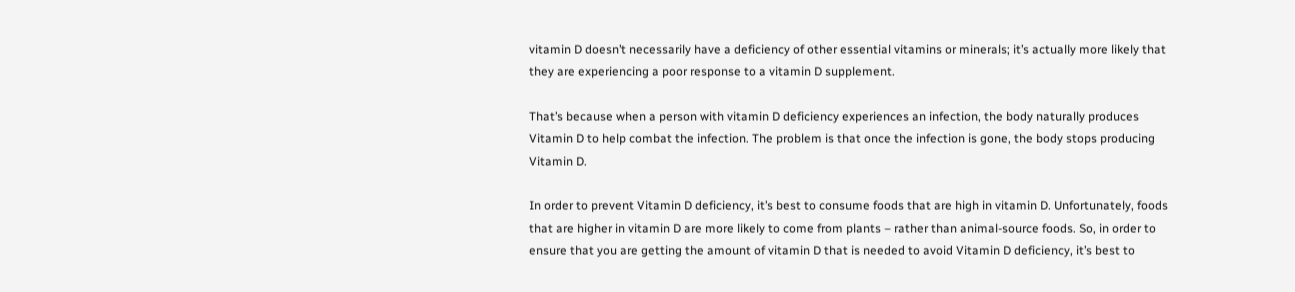vitamin D doesn’t necessarily have a deficiency of other essential vitamins or minerals; it’s actually more likely that they are experiencing a poor response to a vitamin D supplement.

That’s because when a person with vitamin D deficiency experiences an infection, the body naturally produces Vitamin D to help combat the infection. The problem is that once the infection is gone, the body stops producing Vitamin D.

In order to prevent Vitamin D deficiency, it’s best to consume foods that are high in vitamin D. Unfortunately, foods that are higher in vitamin D are more likely to come from plants – rather than animal-source foods. So, in order to ensure that you are getting the amount of vitamin D that is needed to avoid Vitamin D deficiency, it’s best to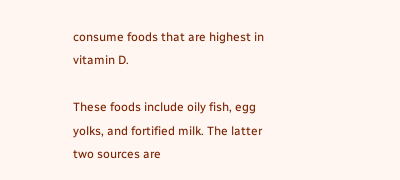consume foods that are highest in vitamin D.

These foods include oily fish, egg yolks, and fortified milk. The latter two sources are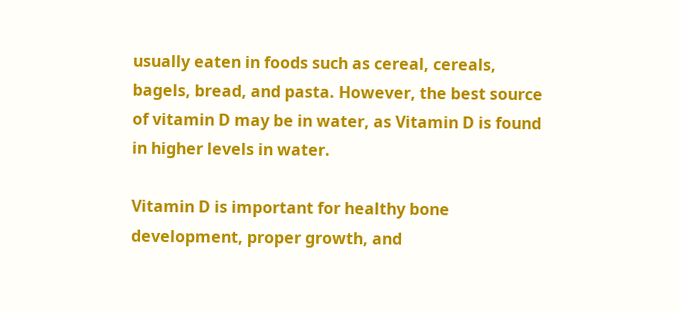usually eaten in foods such as cereal, cereals, bagels, bread, and pasta. However, the best source of vitamin D may be in water, as Vitamin D is found in higher levels in water.

Vitamin D is important for healthy bone development, proper growth, and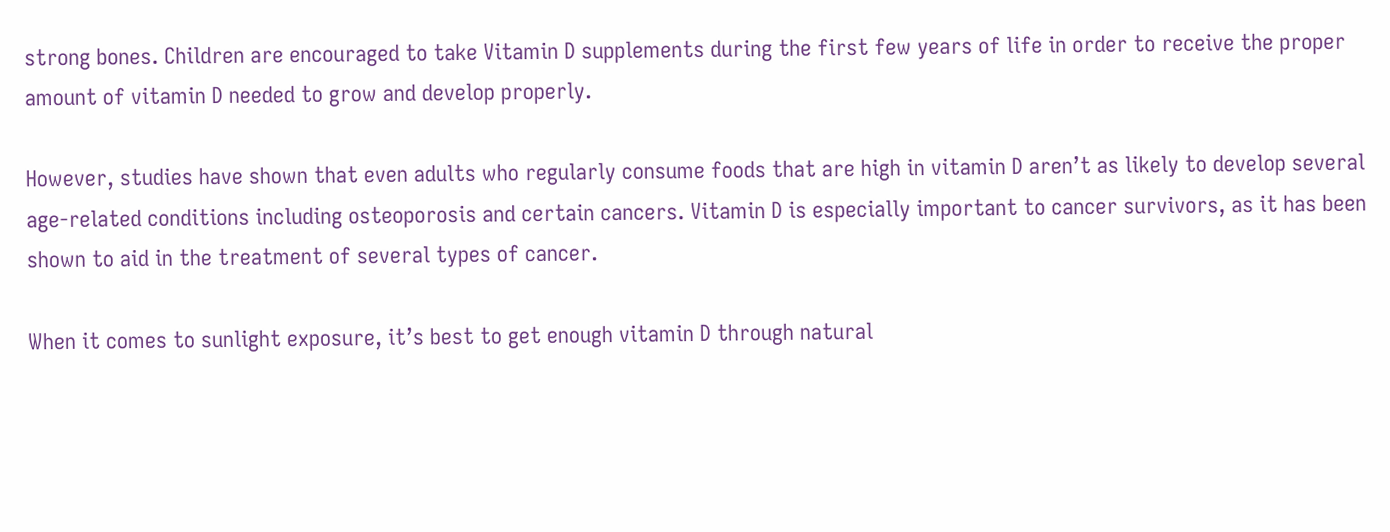strong bones. Children are encouraged to take Vitamin D supplements during the first few years of life in order to receive the proper amount of vitamin D needed to grow and develop properly.

However, studies have shown that even adults who regularly consume foods that are high in vitamin D aren’t as likely to develop several age-related conditions including osteoporosis and certain cancers. Vitamin D is especially important to cancer survivors, as it has been shown to aid in the treatment of several types of cancer.

When it comes to sunlight exposure, it’s best to get enough vitamin D through natural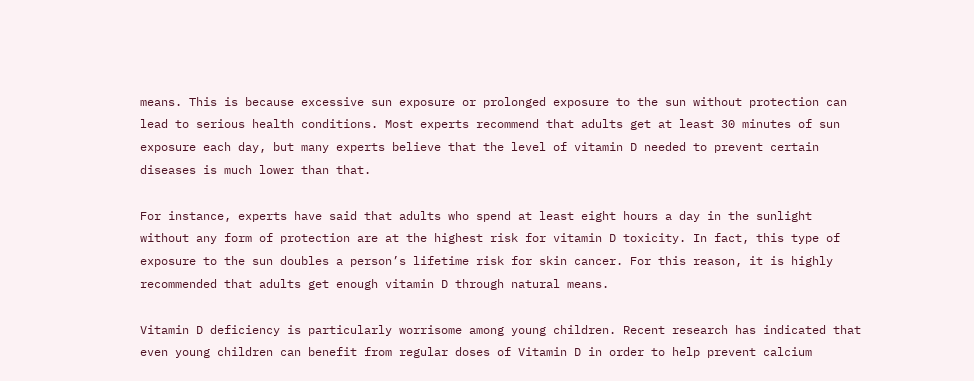means. This is because excessive sun exposure or prolonged exposure to the sun without protection can lead to serious health conditions. Most experts recommend that adults get at least 30 minutes of sun exposure each day, but many experts believe that the level of vitamin D needed to prevent certain diseases is much lower than that.

For instance, experts have said that adults who spend at least eight hours a day in the sunlight without any form of protection are at the highest risk for vitamin D toxicity. In fact, this type of exposure to the sun doubles a person’s lifetime risk for skin cancer. For this reason, it is highly recommended that adults get enough vitamin D through natural means.

Vitamin D deficiency is particularly worrisome among young children. Recent research has indicated that even young children can benefit from regular doses of Vitamin D in order to help prevent calcium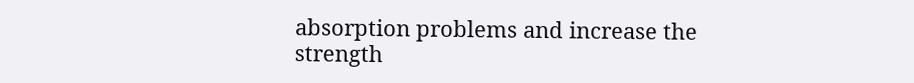absorption problems and increase the strength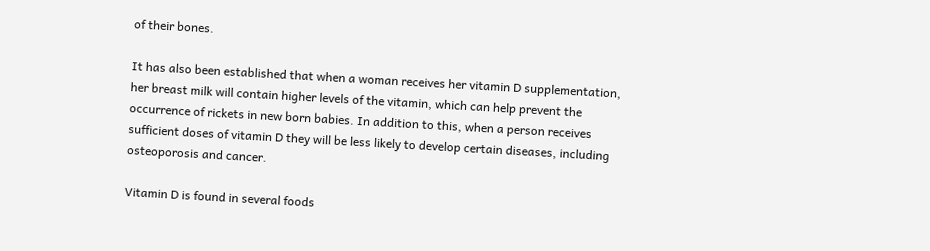of their bones.

It has also been established that when a woman receives her vitamin D supplementation, her breast milk will contain higher levels of the vitamin, which can help prevent the occurrence of rickets in new born babies. In addition to this, when a person receives sufficient doses of vitamin D they will be less likely to develop certain diseases, including osteoporosis and cancer.

Vitamin D is found in several foods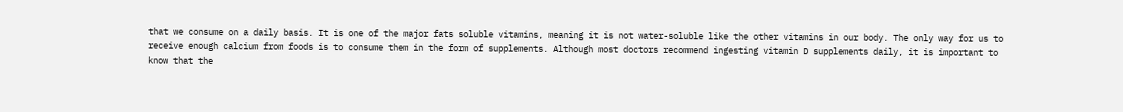that we consume on a daily basis. It is one of the major fats soluble vitamins, meaning it is not water-soluble like the other vitamins in our body. The only way for us to receive enough calcium from foods is to consume them in the form of supplements. Although most doctors recommend ingesting vitamin D supplements daily, it is important to know that the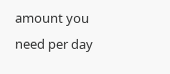amount you need per day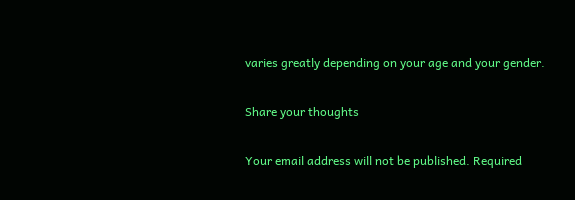varies greatly depending on your age and your gender.

Share your thoughts

Your email address will not be published. Required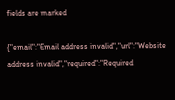fields are marked

{"email":"Email address invalid","url":"Website address invalid","required":"Required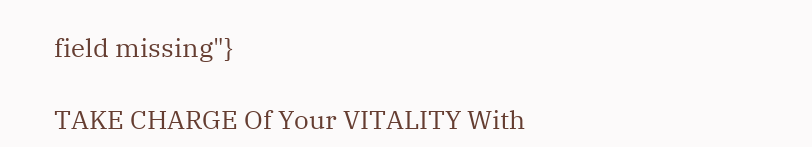field missing"}

TAKE CHARGE Of Your VITALITY With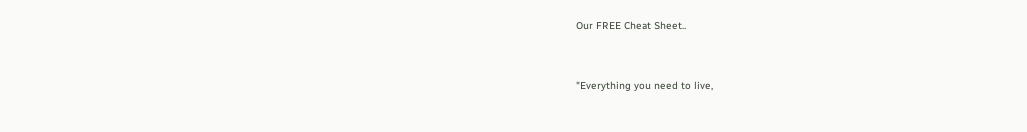Our FREE Cheat Sheet..


"Everything you need to live,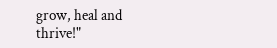grow, heal and thrive!"